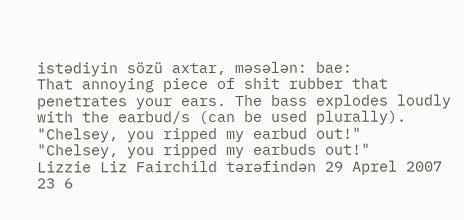istədiyin sözü axtar, məsələn: bae:
That annoying piece of shit rubber that penetrates your ears. The bass explodes loudly with the earbud/s (can be used plurally).
"Chelsey, you ripped my earbud out!"
"Chelsey, you ripped my earbuds out!"
Lizzie Liz Fairchild tərəfindən 29 Aprel 2007
23 6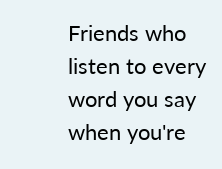Friends who listen to every word you say when you're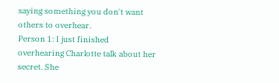saying something you don't want others to overhear.
Person 1: I just finished overhearing Charlotte talk about her secret. She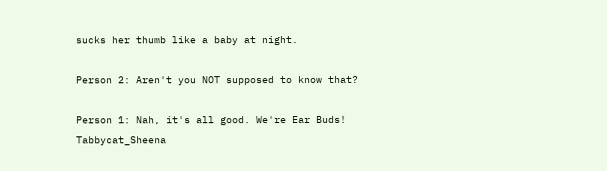sucks her thumb like a baby at night.

Person 2: Aren't you NOT supposed to know that?

Person 1: Nah, it's all good. We're Ear Buds!
Tabbycat_Sheena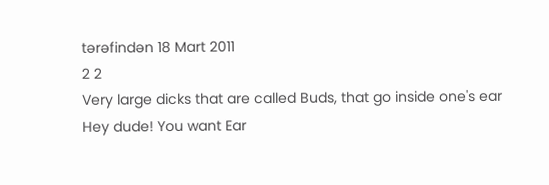tərəfindən 18 Mart 2011
2 2
Very large dicks that are called Buds, that go inside one's ear
Hey dude! You want Ear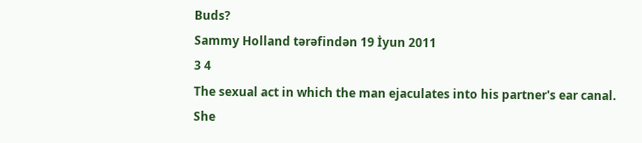Buds?
Sammy Holland tərəfindən 19 İyun 2011
3 4
The sexual act in which the man ejaculates into his partner's ear canal.
She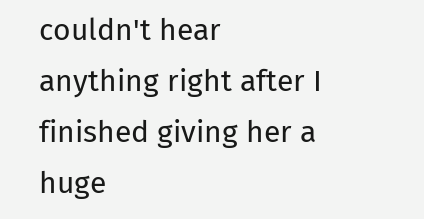couldn't hear anything right after I finished giving her a huge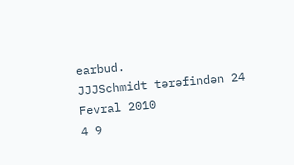earbud.
JJJSchmidt tərəfindən 24 Fevral 2010
4 9